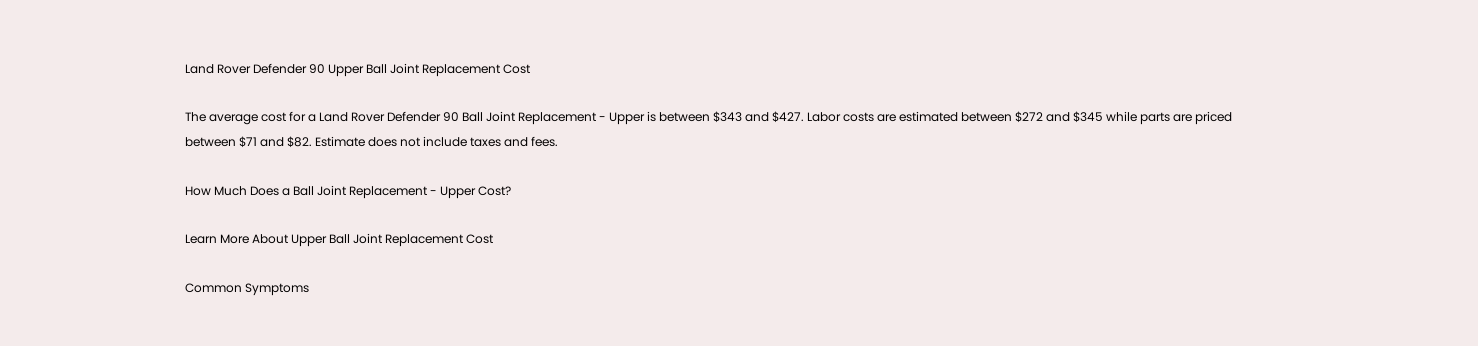Land Rover Defender 90 Upper Ball Joint Replacement Cost

The average cost for a Land Rover Defender 90 Ball Joint Replacement - Upper is between $343 and $427. Labor costs are estimated between $272 and $345 while parts are priced between $71 and $82. Estimate does not include taxes and fees.

How Much Does a Ball Joint Replacement - Upper Cost?

Learn More About Upper Ball Joint Replacement Cost

Common Symptoms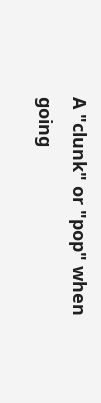A "clunk" or "pop" when going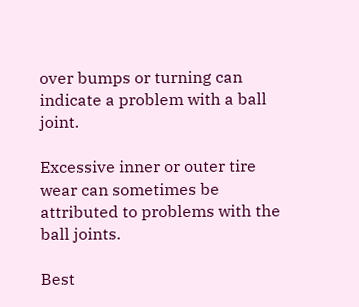over bumps or turning can indicate a problem with a ball joint.

Excessive inner or outer tire wear can sometimes be attributed to problems with the ball joints.

Best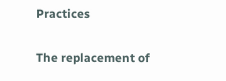Practices

The replacement of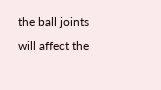the ball joints will affect the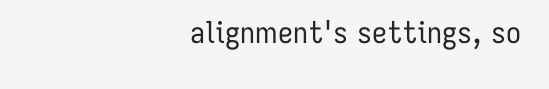alignment's settings, so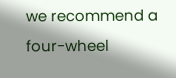we recommend a four-wheel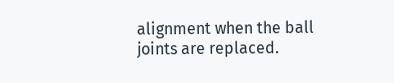alignment when the ball joints are replaced.